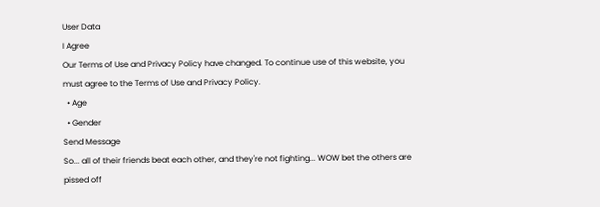User Data
I Agree
Our Terms of Use and Privacy Policy have changed. To continue use of this website, you must agree to the Terms of Use and Privacy Policy.
  • Age
  • Gender
Send Message
So... all of their friends beat each other, and they're not fighting... WOW bet the others are pissed off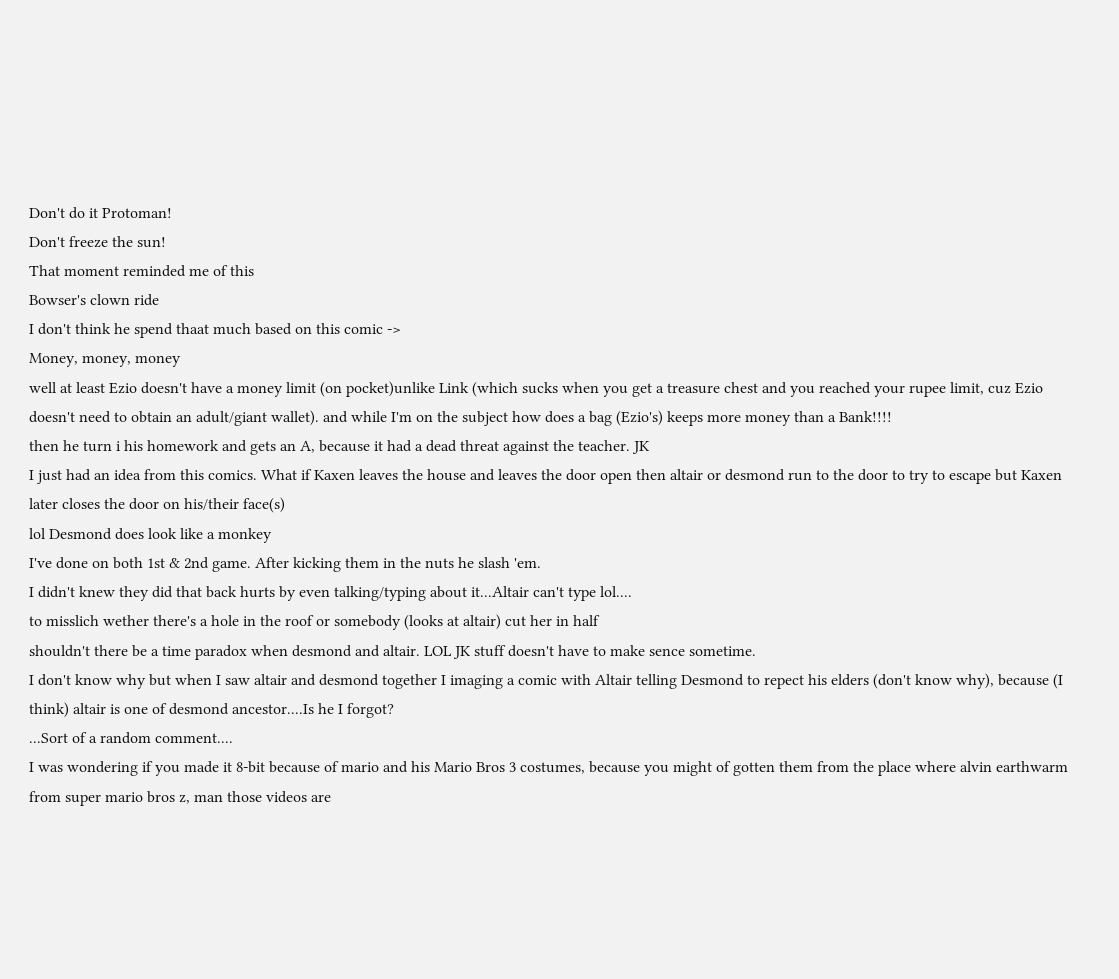Don't do it Protoman!
Don't freeze the sun!
That moment reminded me of this
Bowser's clown ride
I don't think he spend thaat much based on this comic ->
Money, money, money
well at least Ezio doesn't have a money limit (on pocket)unlike Link (which sucks when you get a treasure chest and you reached your rupee limit, cuz Ezio doesn't need to obtain an adult/giant wallet). and while I'm on the subject how does a bag (Ezio's) keeps more money than a Bank!!!!
then he turn i his homework and gets an A, because it had a dead threat against the teacher. JK
I just had an idea from this comics. What if Kaxen leaves the house and leaves the door open then altair or desmond run to the door to try to escape but Kaxen later closes the door on his/their face(s)
lol Desmond does look like a monkey
I've done on both 1st & 2nd game. After kicking them in the nuts he slash 'em.
I didn't knew they did that back hurts by even talking/typing about it...Altair can't type lol....
to misslich wether there's a hole in the roof or somebody (looks at altair) cut her in half
shouldn't there be a time paradox when desmond and altair. LOL JK stuff doesn't have to make sence sometime.
I don't know why but when I saw altair and desmond together I imaging a comic with Altair telling Desmond to repect his elders (don't know why), because (I think) altair is one of desmond ancestor....Is he I forgot?
...Sort of a random comment....
I was wondering if you made it 8-bit because of mario and his Mario Bros 3 costumes, because you might of gotten them from the place where alvin earthwarm from super mario bros z, man those videos are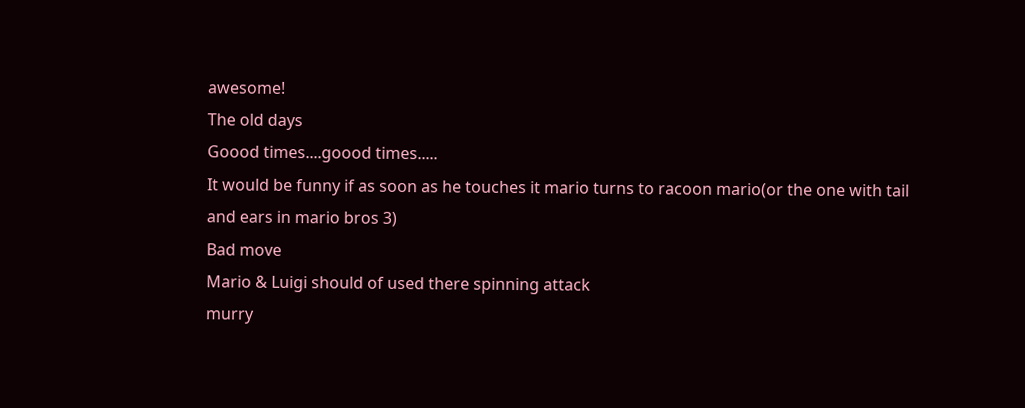awesome!
The old days
Goood times....goood times.....
It would be funny if as soon as he touches it mario turns to racoon mario(or the one with tail and ears in mario bros 3)
Bad move
Mario & Luigi should of used there spinning attack
murry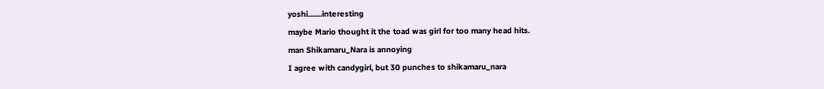yoshi.......interesting
maybe Mario thought it the toad was girl for too many head hits.
man Shikamaru_Nara is annoying
I agree with candygirl, but 30 punches to shikamaru_nara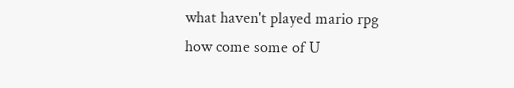what haven't played mario rpg
how come some of U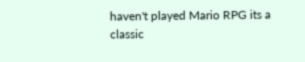haven't played Mario RPG its a classic